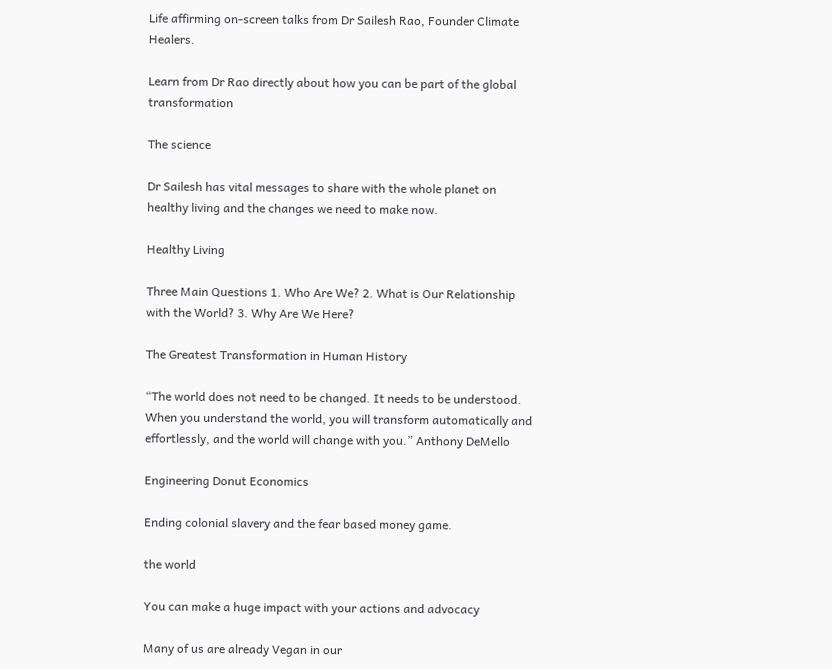Life affirming on-screen talks from Dr Sailesh Rao, Founder Climate Healers.

Learn from Dr Rao directly about how you can be part of the global transformation

The science

Dr Sailesh has vital messages to share with the whole planet on healthy living and the changes we need to make now.

Healthy Living

Three Main Questions 1. Who Are We? 2. What is Our Relationship with the World? 3. Why Are We Here?

The Greatest Transformation in Human History

“The world does not need to be changed. It needs to be understood.
When you understand the world, you will transform automatically and effortlessly, and the world will change with you.” Anthony DeMello

Engineering Donut Economics

Ending colonial slavery and the fear based money game.

the world

You can make a huge impact with your actions and advocacy

Many of us are already Vegan in our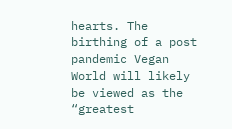hearts. The birthing of a post pandemic Vegan World will likely be viewed as the “greatest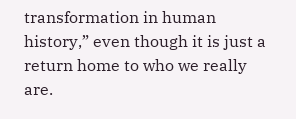transformation in human history,” even though it is just a return home to who we really are.